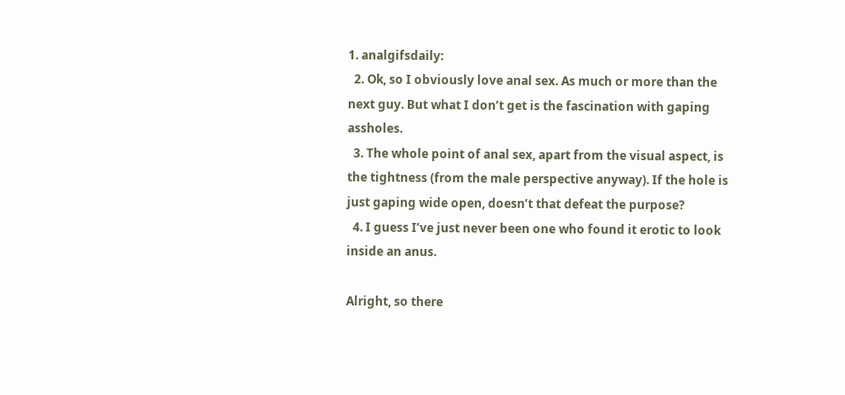1. analgifsdaily:
  2. Ok, so I obviously love anal sex. As much or more than the next guy. But what I don’t get is the fascination with gaping assholes.
  3. The whole point of anal sex, apart from the visual aspect, is the tightness (from the male perspective anyway). If the hole is just gaping wide open, doesn’t that defeat the purpose?
  4. I guess I’ve just never been one who found it erotic to look inside an anus.

Alright, so there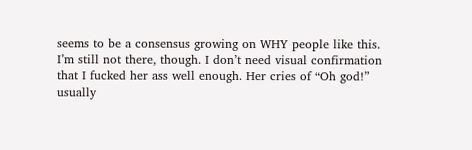seems to be a consensus growing on WHY people like this. I’m still not there, though. I don’t need visual confirmation that I fucked her ass well enough. Her cries of “Oh god!” usually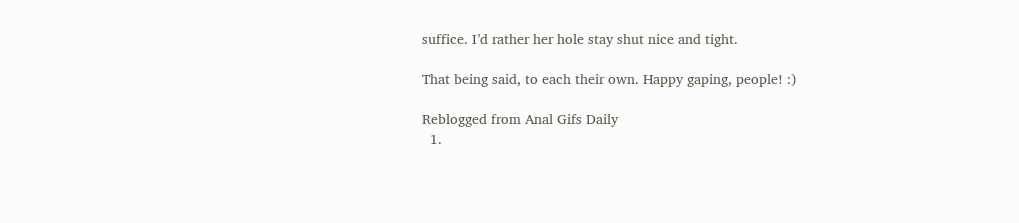suffice. I’d rather her hole stay shut nice and tight.

That being said, to each their own. Happy gaping, people! :)

Reblogged from Anal Gifs Daily
  1.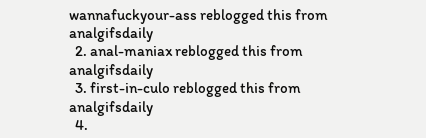wannafuckyour-ass reblogged this from analgifsdaily
  2. anal-maniax reblogged this from analgifsdaily
  3. first-in-culo reblogged this from analgifsdaily
  4.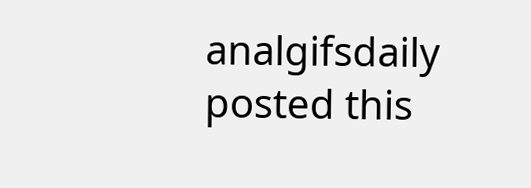analgifsdaily posted this